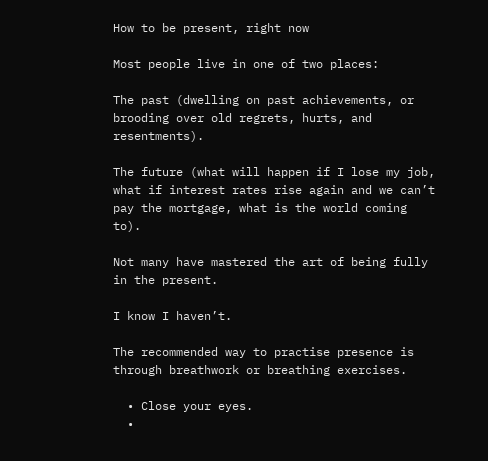How to be present, right now

Most people live in one of two places:

The past (dwelling on past achievements, or brooding over old regrets, hurts, and resentments).

The future (what will happen if I lose my job, what if interest rates rise again and we can’t pay the mortgage, what is the world coming to).

Not many have mastered the art of being fully in the present.

I know I haven’t.

The recommended way to practise presence is through breathwork or breathing exercises.

  • Close your eyes.
  •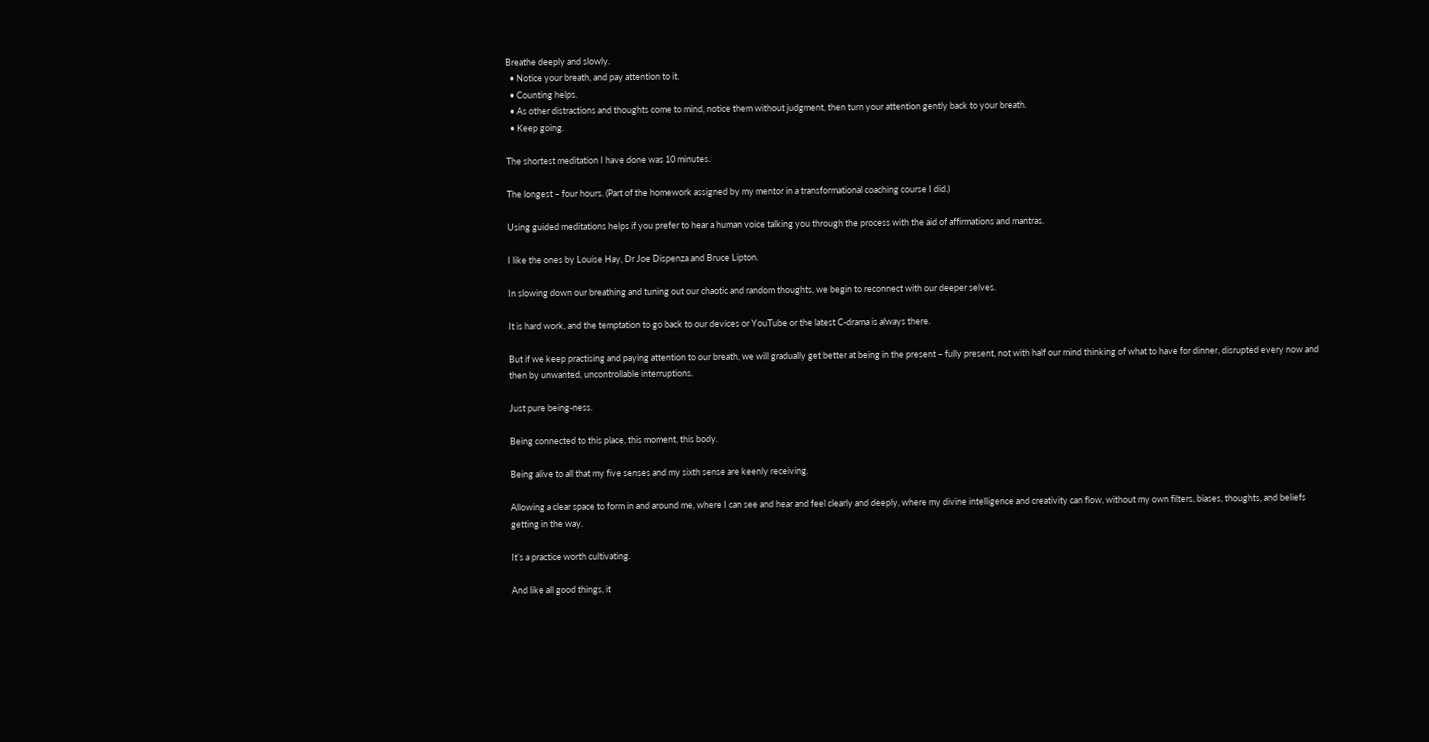Breathe deeply and slowly.
  • Notice your breath, and pay attention to it.
  • Counting helps.
  • As other distractions and thoughts come to mind, notice them without judgment, then turn your attention gently back to your breath.
  • Keep going.

The shortest meditation I have done was 10 minutes.

The longest – four hours. (Part of the homework assigned by my mentor in a transformational coaching course I did.)

Using guided meditations helps if you prefer to hear a human voice talking you through the process with the aid of affirmations and mantras.

I like the ones by Louise Hay, Dr Joe Dispenza and Bruce Lipton.

In slowing down our breathing and tuning out our chaotic and random thoughts, we begin to reconnect with our deeper selves.

It is hard work, and the temptation to go back to our devices or YouTube or the latest C-drama is always there.

But if we keep practising and paying attention to our breath, we will gradually get better at being in the present – fully present, not with half our mind thinking of what to have for dinner, disrupted every now and then by unwanted, uncontrollable interruptions.

Just pure being-ness.

Being connected to this place, this moment, this body.

Being alive to all that my five senses and my sixth sense are keenly receiving.

Allowing a clear space to form in and around me, where I can see and hear and feel clearly and deeply, where my divine intelligence and creativity can flow, without my own filters, biases, thoughts, and beliefs getting in the way.

It’s a practice worth cultivating.

And like all good things, it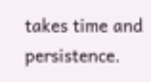takes time and persistence.